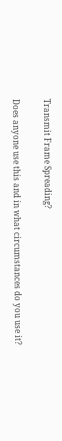Transmit Frame Spreading?

Does anyone use this and in what circumstances do you use it?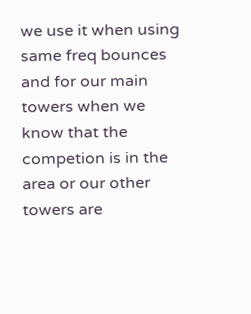we use it when using same freq bounces and for our main towers when we know that the competion is in the area or our other towers are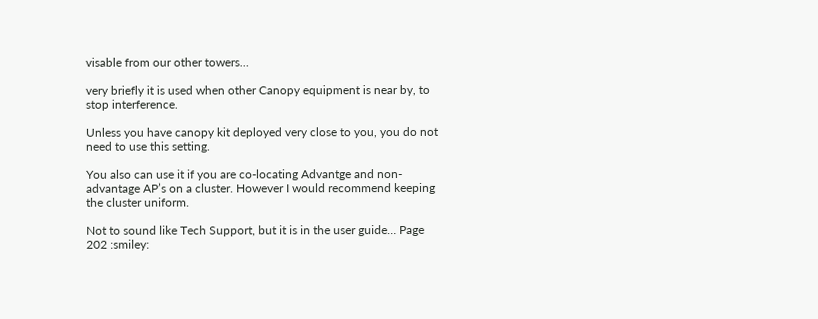visable from our other towers…

very briefly it is used when other Canopy equipment is near by, to stop interference.

Unless you have canopy kit deployed very close to you, you do not need to use this setting.

You also can use it if you are co-locating Advantge and non-advantage AP’s on a cluster. However I would recommend keeping the cluster uniform.

Not to sound like Tech Support, but it is in the user guide… Page 202 :smiley: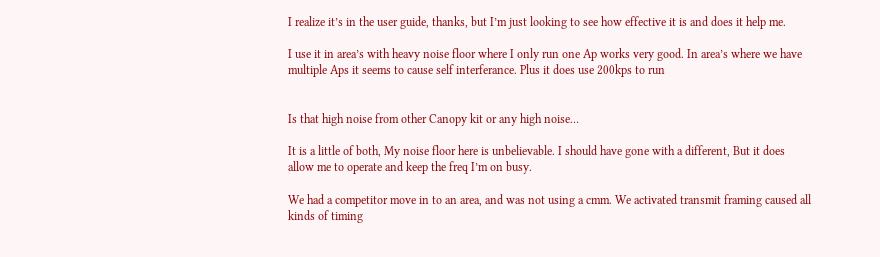I realize it’s in the user guide, thanks, but I’m just looking to see how effective it is and does it help me.

I use it in area’s with heavy noise floor where I only run one Ap works very good. In area’s where we have multiple Aps it seems to cause self interferance. Plus it does use 200kps to run


Is that high noise from other Canopy kit or any high noise…

It is a little of both, My noise floor here is unbelievable. I should have gone with a different, But it does allow me to operate and keep the freq I’m on busy.

We had a competitor move in to an area, and was not using a cmm. We activated transmit framing caused all kinds of timing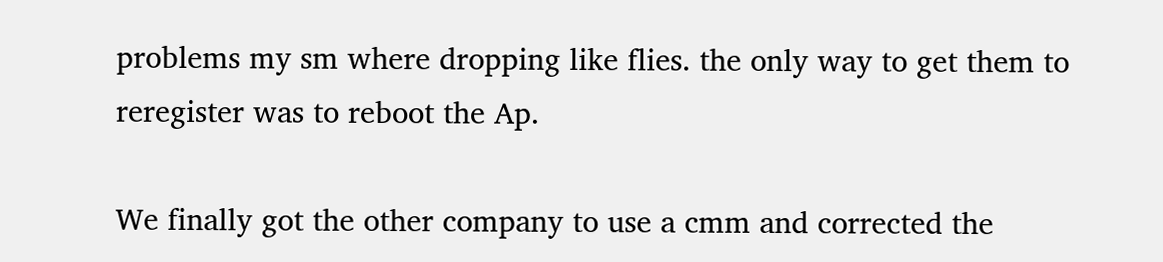problems my sm where dropping like flies. the only way to get them to reregister was to reboot the Ap.

We finally got the other company to use a cmm and corrected the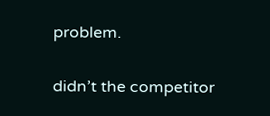problem.

didn’t the competitor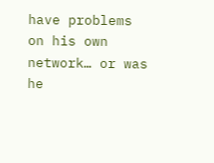have problems on his own network… or was he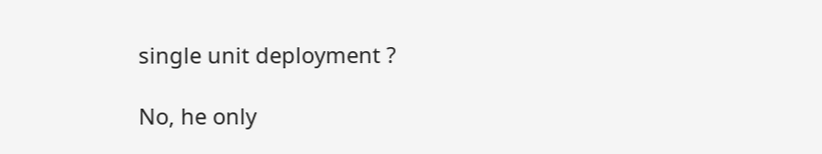single unit deployment ?

No, he only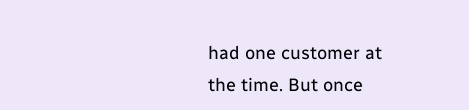had one customer at the time. But once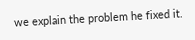we explain the problem he fixed it.